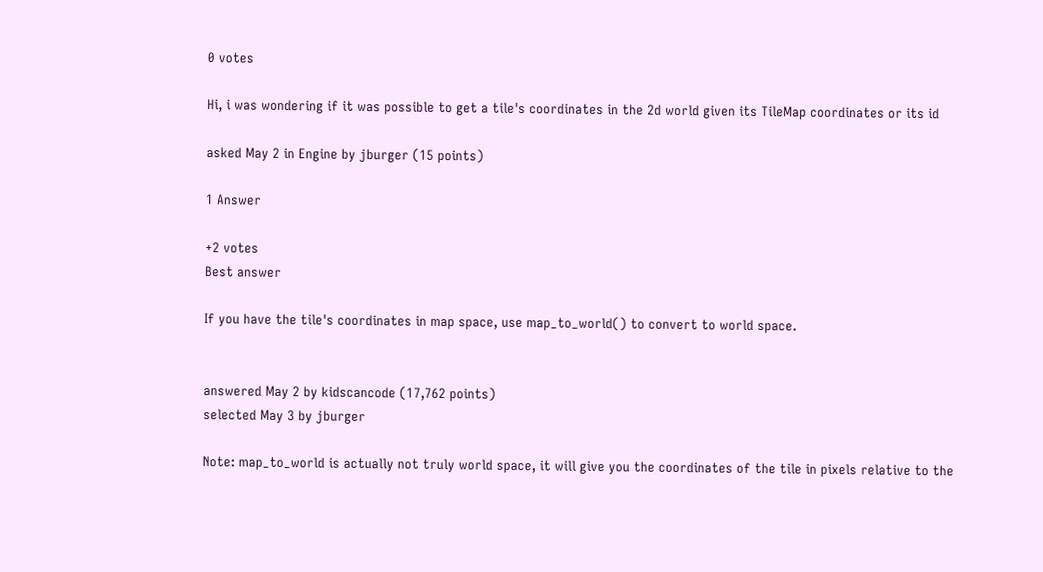0 votes

Hi, i was wondering if it was possible to get a tile's coordinates in the 2d world given its TileMap coordinates or its id

asked May 2 in Engine by jburger (15 points)

1 Answer

+2 votes
Best answer

If you have the tile's coordinates in map space, use map_to_world() to convert to world space.


answered May 2 by kidscancode (17,762 points)
selected May 3 by jburger

Note: map_to_world is actually not truly world space, it will give you the coordinates of the tile in pixels relative to the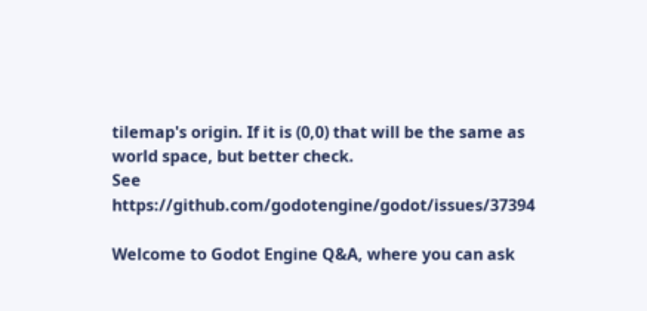tilemap's origin. If it is (0,0) that will be the same as world space, but better check.
See https://github.com/godotengine/godot/issues/37394

Welcome to Godot Engine Q&A, where you can ask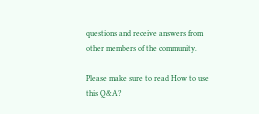questions and receive answers from other members of the community.

Please make sure to read How to use this Q&A?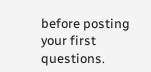before posting your first questions.